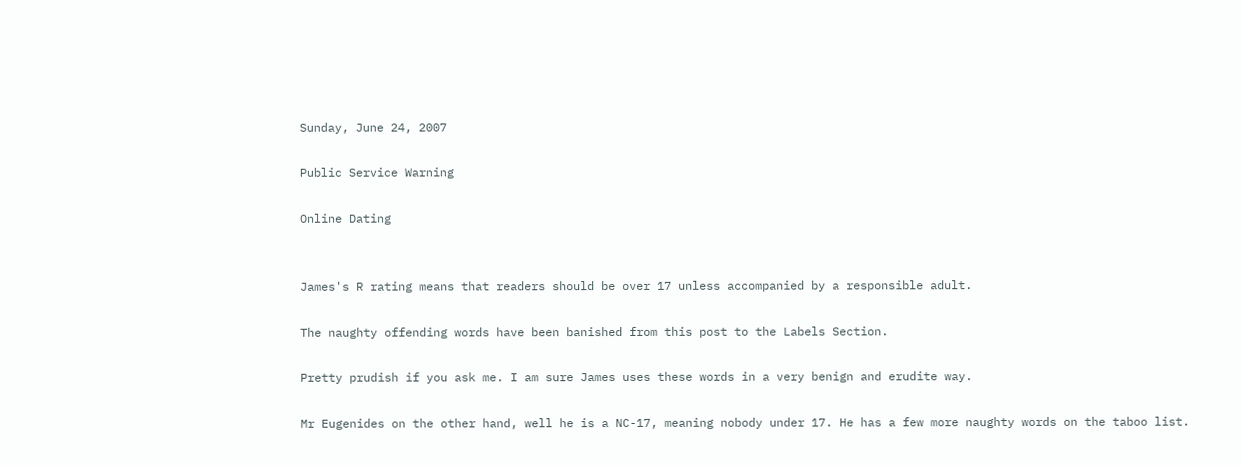Sunday, June 24, 2007

Public Service Warning

Online Dating


James's R rating means that readers should be over 17 unless accompanied by a responsible adult.

The naughty offending words have been banished from this post to the Labels Section.

Pretty prudish if you ask me. I am sure James uses these words in a very benign and erudite way.

Mr Eugenides on the other hand, well he is a NC-17, meaning nobody under 17. He has a few more naughty words on the taboo list.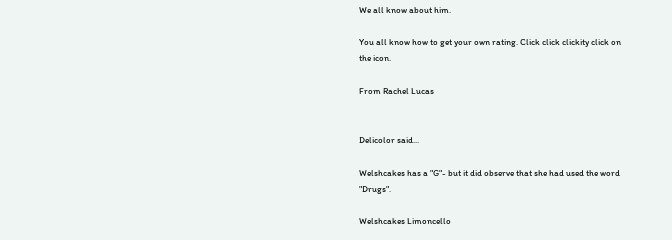We all know about him.

You all know how to get your own rating. Click click clickity click on the icon.

From Rachel Lucas


Delicolor said...

Welshcakes has a "G"- but it did observe that she had used the word "Drugs".

Welshcakes Limoncello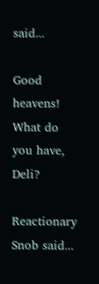said...

Good heavens! What do you have, Deli?

Reactionary Snob said...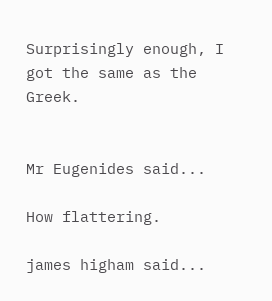Surprisingly enough, I got the same as the Greek.


Mr Eugenides said...

How flattering.

james higham said...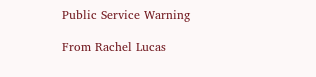Public Service Warning

From Rachel Lucas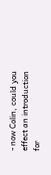- now Colin, could you effect an introduction for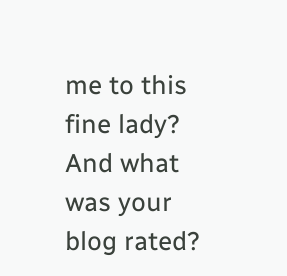me to this fine lady? And what was your blog rated?